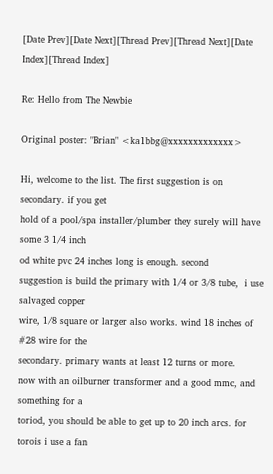[Date Prev][Date Next][Thread Prev][Thread Next][Date Index][Thread Index]

Re: Hello from The Newbie

Original poster: "Brian" <ka1bbg@xxxxxxxxxxxxx>

Hi, welcome to the list. The first suggestion is on secondary. if you get
hold of a pool/spa installer/plumber they surely will have some 3 1/4 inch
od white pvc 24 inches long is enough. second
suggestion is build the primary with 1/4 or 3/8 tube,  i use salvaged copper
wire, 1/8 square or larger also works. wind 18 inches of #28 wire for the
secondary. primary wants at least 12 turns or more.
now with an oilburner transformer and a good mmc, and something for a
toriod, you should be able to get up to 20 inch arcs. for torois i use a fan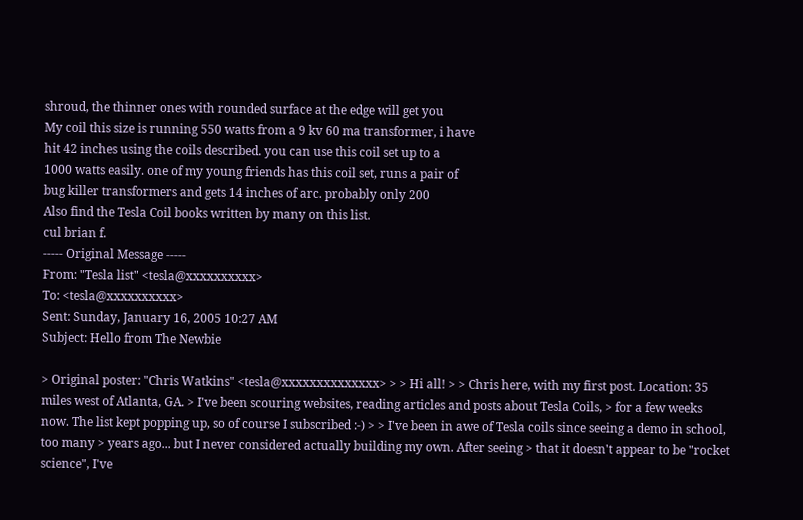shroud, the thinner ones with rounded surface at the edge will get you
My coil this size is running 550 watts from a 9 kv 60 ma transformer, i have
hit 42 inches using the coils described. you can use this coil set up to a
1000 watts easily. one of my young friends has this coil set, runs a pair of
bug killer transformers and gets 14 inches of arc. probably only 200
Also find the Tesla Coil books written by many on this list.
cul brian f.
----- Original Message -----
From: "Tesla list" <tesla@xxxxxxxxxx>
To: <tesla@xxxxxxxxxx>
Sent: Sunday, January 16, 2005 10:27 AM
Subject: Hello from The Newbie

> Original poster: "Chris Watkins" <tesla@xxxxxxxxxxxxxx> > > Hi all! > > Chris here, with my first post. Location: 35 miles west of Atlanta, GA. > I've been scouring websites, reading articles and posts about Tesla Coils, > for a few weeks now. The list kept popping up, so of course I subscribed :-) > > I've been in awe of Tesla coils since seeing a demo in school, too many > years ago... but I never considered actually building my own. After seeing > that it doesn't appear to be "rocket science", I've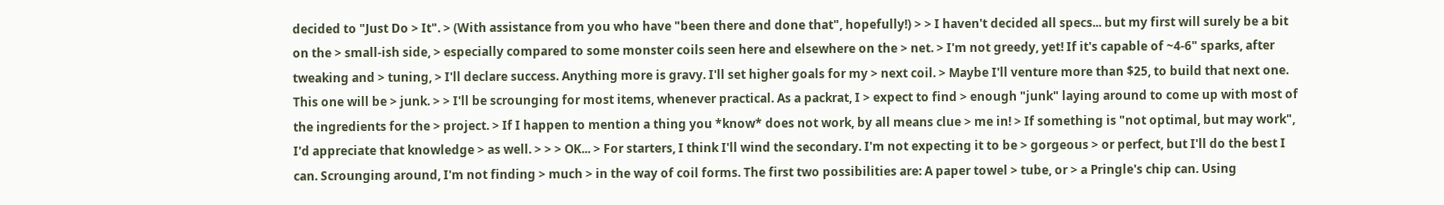decided to "Just Do > It". > (With assistance from you who have "been there and done that", hopefully!) > > I haven't decided all specs... but my first will surely be a bit on the > small-ish side, > especially compared to some monster coils seen here and elsewhere on the > net. > I'm not greedy, yet! If it's capable of ~4-6" sparks, after tweaking and > tuning, > I'll declare success. Anything more is gravy. I'll set higher goals for my > next coil. > Maybe I'll venture more than $25, to build that next one. This one will be > junk. > > I'll be scrounging for most items, whenever practical. As a packrat, I > expect to find > enough "junk" laying around to come up with most of the ingredients for the > project. > If I happen to mention a thing you *know* does not work, by all means clue > me in! > If something is "not optimal, but may work", I'd appreciate that knowledge > as well. > > > OK... > For starters, I think I'll wind the secondary. I'm not expecting it to be > gorgeous > or perfect, but I'll do the best I can. Scrounging around, I'm not finding > much > in the way of coil forms. The first two possibilities are: A paper towel > tube, or > a Pringle's chip can. Using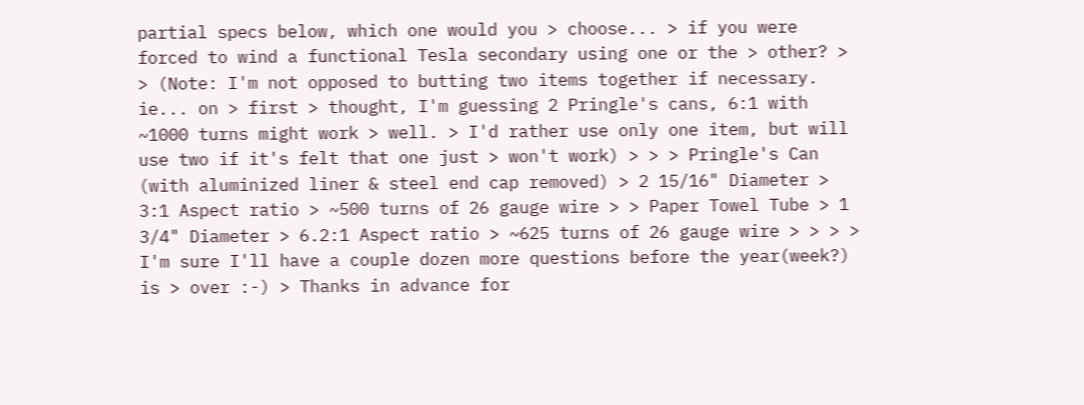partial specs below, which one would you > choose... > if you were forced to wind a functional Tesla secondary using one or the > other? > > (Note: I'm not opposed to butting two items together if necessary. ie... on > first > thought, I'm guessing 2 Pringle's cans, 6:1 with ~1000 turns might work > well. > I'd rather use only one item, but will use two if it's felt that one just > won't work) > > > Pringle's Can (with aluminized liner & steel end cap removed) > 2 15/16" Diameter > 3:1 Aspect ratio > ~500 turns of 26 gauge wire > > Paper Towel Tube > 1 3/4" Diameter > 6.2:1 Aspect ratio > ~625 turns of 26 gauge wire > > > > I'm sure I'll have a couple dozen more questions before the year(week?) is > over :-) > Thanks in advance for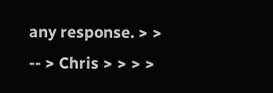any response. > > -- > Chris > > > >